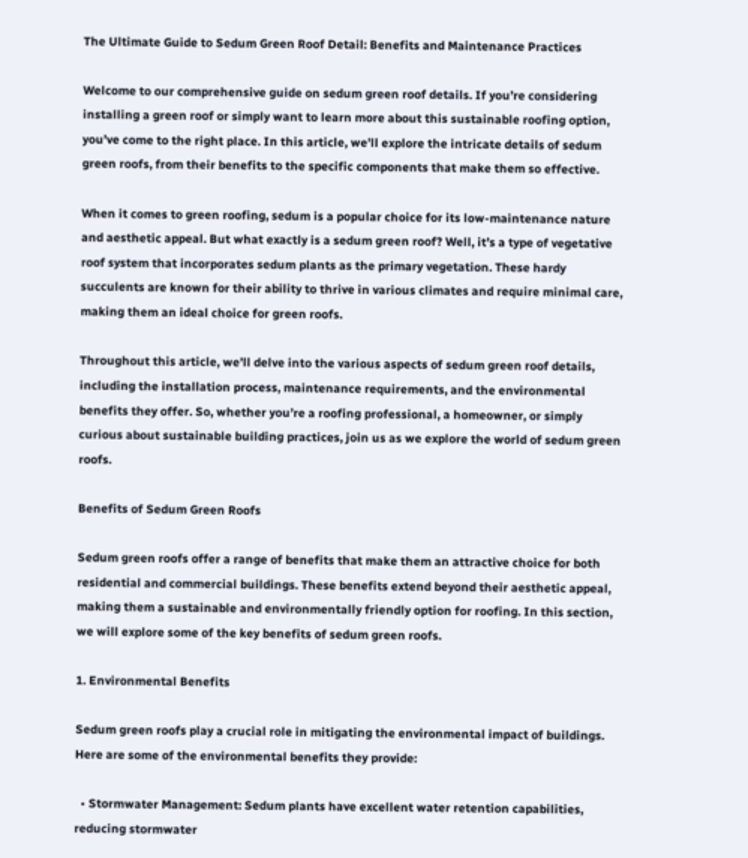The Ultimate Guide to Sedum Green Roof Detail: Benefits and Maintenance Practices

Welcome to our comprehensive guide on sedum green roof details. If you’re considering installing a green roof or simply want to learn more about this sustainable roofing option, you’ve come to the right place. In this article, we’ll explore the intricate details of sedum green roofs, from their benefits to the specific components that make them so effective.

When it comes to green roofing, sedum is a popular choice for its low-maintenance nature and aesthetic appeal. But what exactly is a sedum green roof? Well, it’s a type of vegetative roof system that incorporates sedum plants as the primary vegetation. These hardy succulents are known for their ability to thrive in various climates and require minimal care, making them an ideal choice for green roofs.

Throughout this article, we’ll delve into the various aspects of sedum green roof details, including the installation process, maintenance requirements, and the environmental benefits they offer. So, whether you’re a roofing professional, a homeowner, or simply curious about sustainable building practices, join us as we explore the world of sedum green roofs.

Benefits of Sedum Green Roofs

Sedum green roofs offer a range of benefits that make them an attractive choice for both residential and commercial buildings. These benefits extend beyond their aesthetic appeal, making them a sustainable and environmentally friendly option for roofing. In this section, we will explore some of the key benefits of sedum green roofs.

1. Environmental Benefits

Sedum green roofs play a crucial role in mitigating the environmental impact of buildings. Here are some of the environmental benefits they provide:

  • Stormwater Management: Sedum plants have excellent water retention capabilities, reducing stormwater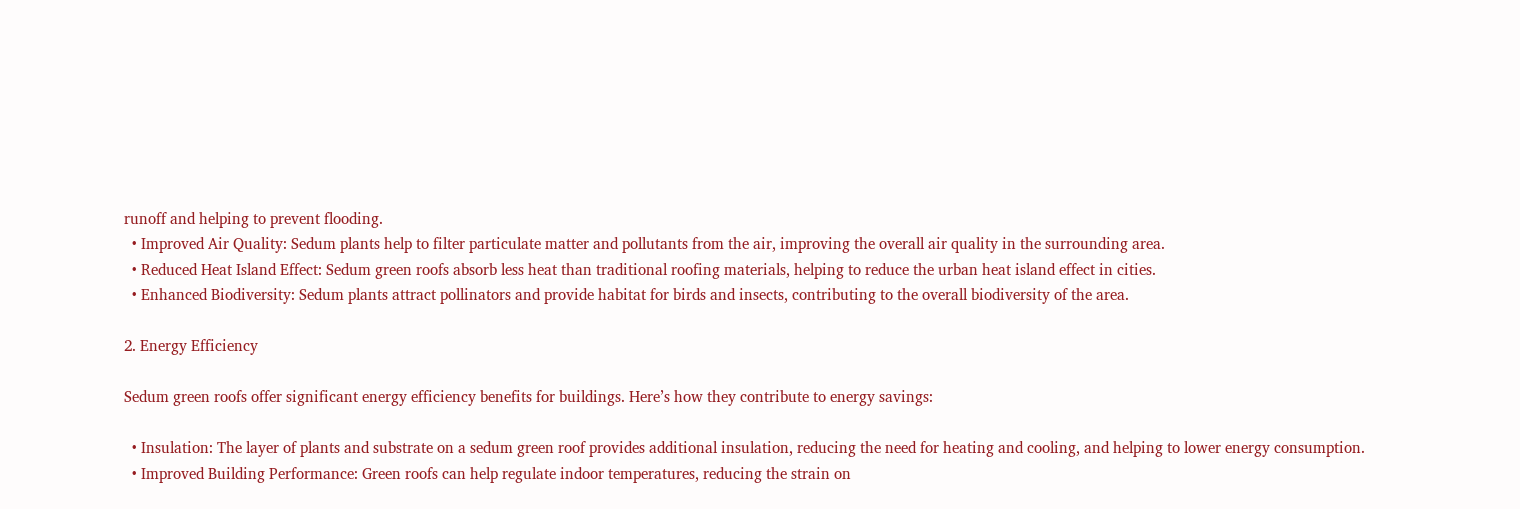runoff and helping to prevent flooding.
  • Improved Air Quality: Sedum plants help to filter particulate matter and pollutants from the air, improving the overall air quality in the surrounding area.
  • Reduced Heat Island Effect: Sedum green roofs absorb less heat than traditional roofing materials, helping to reduce the urban heat island effect in cities.
  • Enhanced Biodiversity: Sedum plants attract pollinators and provide habitat for birds and insects, contributing to the overall biodiversity of the area.

2. Energy Efficiency

Sedum green roofs offer significant energy efficiency benefits for buildings. Here’s how they contribute to energy savings:

  • Insulation: The layer of plants and substrate on a sedum green roof provides additional insulation, reducing the need for heating and cooling, and helping to lower energy consumption.
  • Improved Building Performance: Green roofs can help regulate indoor temperatures, reducing the strain on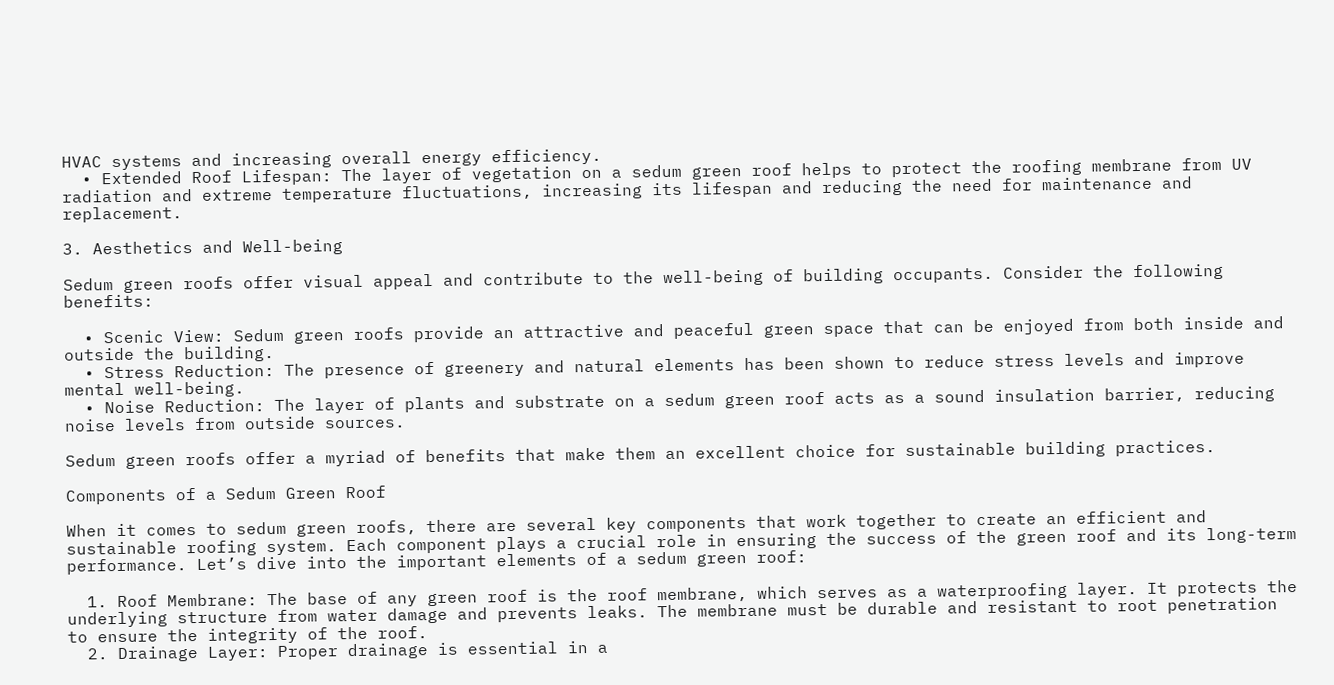HVAC systems and increasing overall energy efficiency.
  • Extended Roof Lifespan: The layer of vegetation on a sedum green roof helps to protect the roofing membrane from UV radiation and extreme temperature fluctuations, increasing its lifespan and reducing the need for maintenance and replacement.

3. Aesthetics and Well-being

Sedum green roofs offer visual appeal and contribute to the well-being of building occupants. Consider the following benefits:

  • Scenic View: Sedum green roofs provide an attractive and peaceful green space that can be enjoyed from both inside and outside the building.
  • Stress Reduction: The presence of greenery and natural elements has been shown to reduce stress levels and improve mental well-being.
  • Noise Reduction: The layer of plants and substrate on a sedum green roof acts as a sound insulation barrier, reducing noise levels from outside sources.

Sedum green roofs offer a myriad of benefits that make them an excellent choice for sustainable building practices.

Components of a Sedum Green Roof

When it comes to sedum green roofs, there are several key components that work together to create an efficient and sustainable roofing system. Each component plays a crucial role in ensuring the success of the green roof and its long-term performance. Let’s dive into the important elements of a sedum green roof:

  1. Roof Membrane: The base of any green roof is the roof membrane, which serves as a waterproofing layer. It protects the underlying structure from water damage and prevents leaks. The membrane must be durable and resistant to root penetration to ensure the integrity of the roof.
  2. Drainage Layer: Proper drainage is essential in a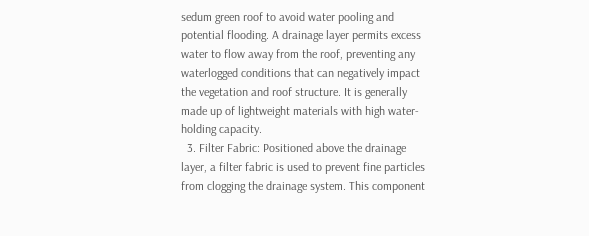sedum green roof to avoid water pooling and potential flooding. A drainage layer permits excess water to flow away from the roof, preventing any waterlogged conditions that can negatively impact the vegetation and roof structure. It is generally made up of lightweight materials with high water-holding capacity.
  3. Filter Fabric: Positioned above the drainage layer, a filter fabric is used to prevent fine particles from clogging the drainage system. This component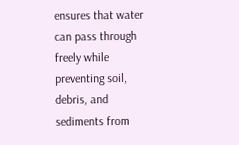ensures that water can pass through freely while preventing soil, debris, and sediments from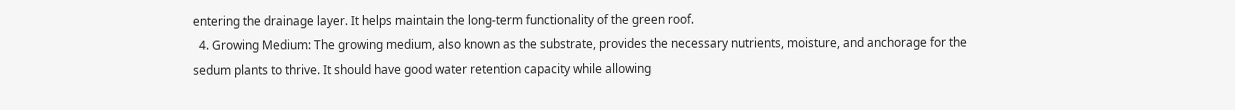entering the drainage layer. It helps maintain the long-term functionality of the green roof.
  4. Growing Medium: The growing medium, also known as the substrate, provides the necessary nutrients, moisture, and anchorage for the sedum plants to thrive. It should have good water retention capacity while allowing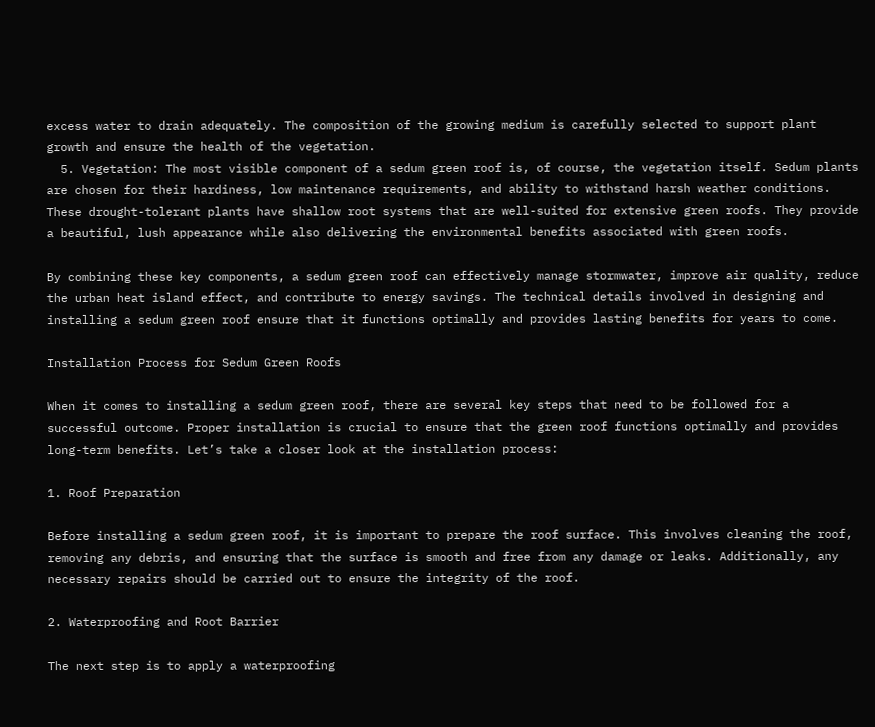excess water to drain adequately. The composition of the growing medium is carefully selected to support plant growth and ensure the health of the vegetation.
  5. Vegetation: The most visible component of a sedum green roof is, of course, the vegetation itself. Sedum plants are chosen for their hardiness, low maintenance requirements, and ability to withstand harsh weather conditions. These drought-tolerant plants have shallow root systems that are well-suited for extensive green roofs. They provide a beautiful, lush appearance while also delivering the environmental benefits associated with green roofs.

By combining these key components, a sedum green roof can effectively manage stormwater, improve air quality, reduce the urban heat island effect, and contribute to energy savings. The technical details involved in designing and installing a sedum green roof ensure that it functions optimally and provides lasting benefits for years to come.

Installation Process for Sedum Green Roofs

When it comes to installing a sedum green roof, there are several key steps that need to be followed for a successful outcome. Proper installation is crucial to ensure that the green roof functions optimally and provides long-term benefits. Let’s take a closer look at the installation process:

1. Roof Preparation

Before installing a sedum green roof, it is important to prepare the roof surface. This involves cleaning the roof, removing any debris, and ensuring that the surface is smooth and free from any damage or leaks. Additionally, any necessary repairs should be carried out to ensure the integrity of the roof.

2. Waterproofing and Root Barrier

The next step is to apply a waterproofing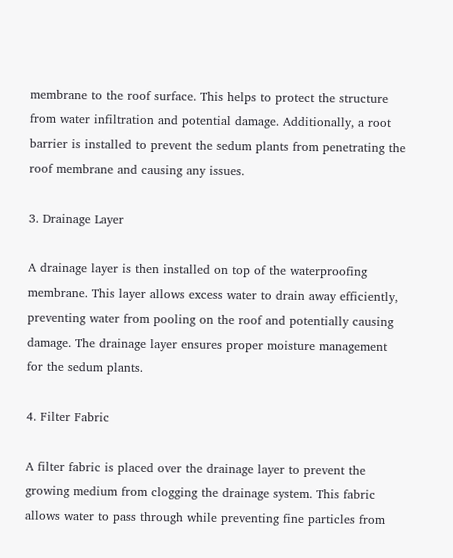membrane to the roof surface. This helps to protect the structure from water infiltration and potential damage. Additionally, a root barrier is installed to prevent the sedum plants from penetrating the roof membrane and causing any issues.

3. Drainage Layer

A drainage layer is then installed on top of the waterproofing membrane. This layer allows excess water to drain away efficiently, preventing water from pooling on the roof and potentially causing damage. The drainage layer ensures proper moisture management for the sedum plants.

4. Filter Fabric

A filter fabric is placed over the drainage layer to prevent the growing medium from clogging the drainage system. This fabric allows water to pass through while preventing fine particles from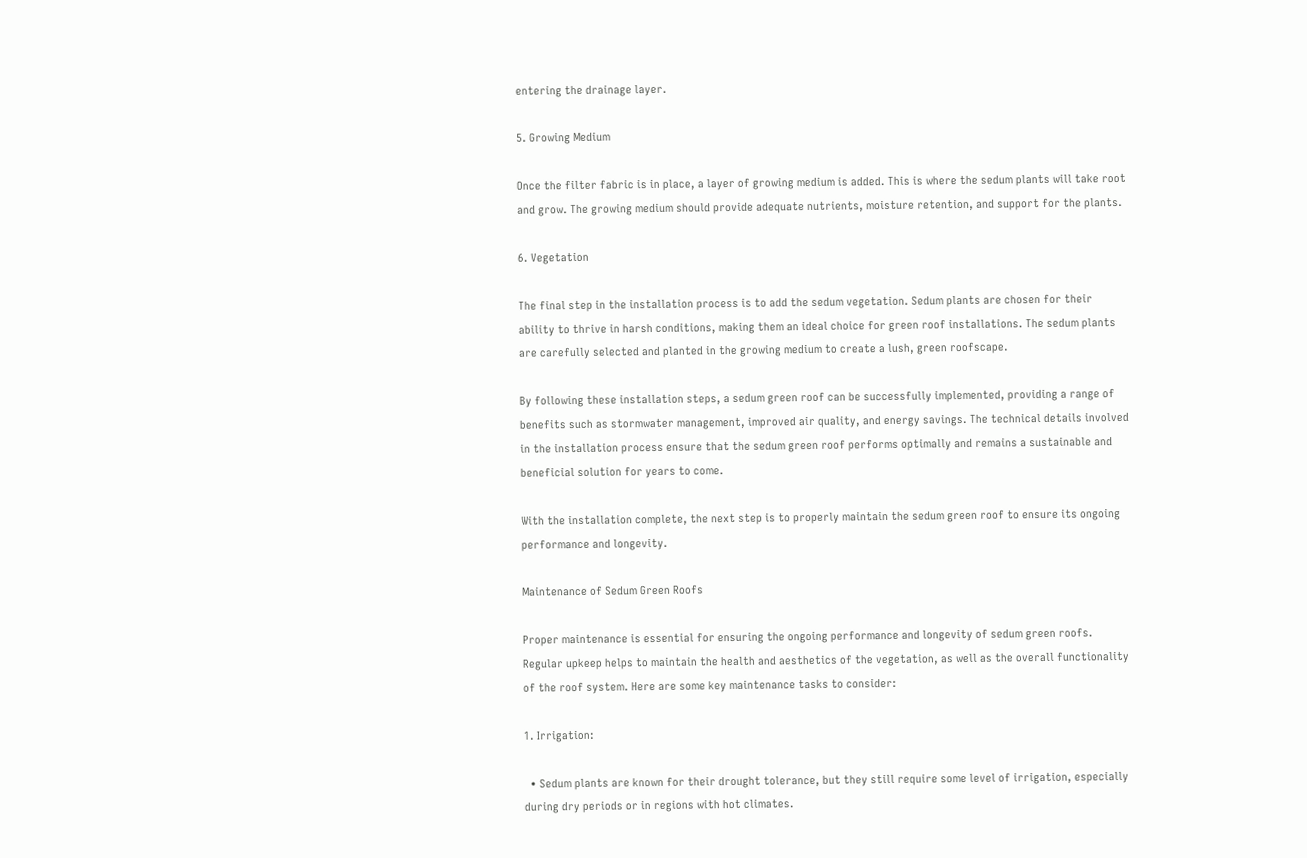entering the drainage layer.

5. Growing Medium

Once the filter fabric is in place, a layer of growing medium is added. This is where the sedum plants will take root and grow. The growing medium should provide adequate nutrients, moisture retention, and support for the plants.

6. Vegetation

The final step in the installation process is to add the sedum vegetation. Sedum plants are chosen for their ability to thrive in harsh conditions, making them an ideal choice for green roof installations. The sedum plants are carefully selected and planted in the growing medium to create a lush, green roofscape.

By following these installation steps, a sedum green roof can be successfully implemented, providing a range of benefits such as stormwater management, improved air quality, and energy savings. The technical details involved in the installation process ensure that the sedum green roof performs optimally and remains a sustainable and beneficial solution for years to come.

With the installation complete, the next step is to properly maintain the sedum green roof to ensure its ongoing performance and longevity.

Maintenance of Sedum Green Roofs

Proper maintenance is essential for ensuring the ongoing performance and longevity of sedum green roofs. Regular upkeep helps to maintain the health and aesthetics of the vegetation, as well as the overall functionality of the roof system. Here are some key maintenance tasks to consider:

1. Irrigation:

  • Sedum plants are known for their drought tolerance, but they still require some level of irrigation, especially during dry periods or in regions with hot climates.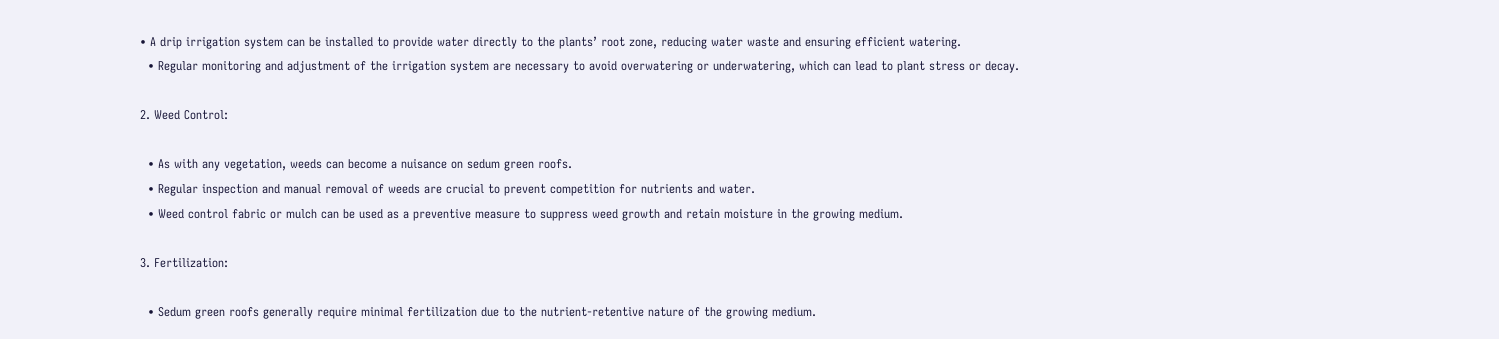• A drip irrigation system can be installed to provide water directly to the plants’ root zone, reducing water waste and ensuring efficient watering.
  • Regular monitoring and adjustment of the irrigation system are necessary to avoid overwatering or underwatering, which can lead to plant stress or decay.

2. Weed Control:

  • As with any vegetation, weeds can become a nuisance on sedum green roofs.
  • Regular inspection and manual removal of weeds are crucial to prevent competition for nutrients and water.
  • Weed control fabric or mulch can be used as a preventive measure to suppress weed growth and retain moisture in the growing medium.

3. Fertilization:

  • Sedum green roofs generally require minimal fertilization due to the nutrient-retentive nature of the growing medium.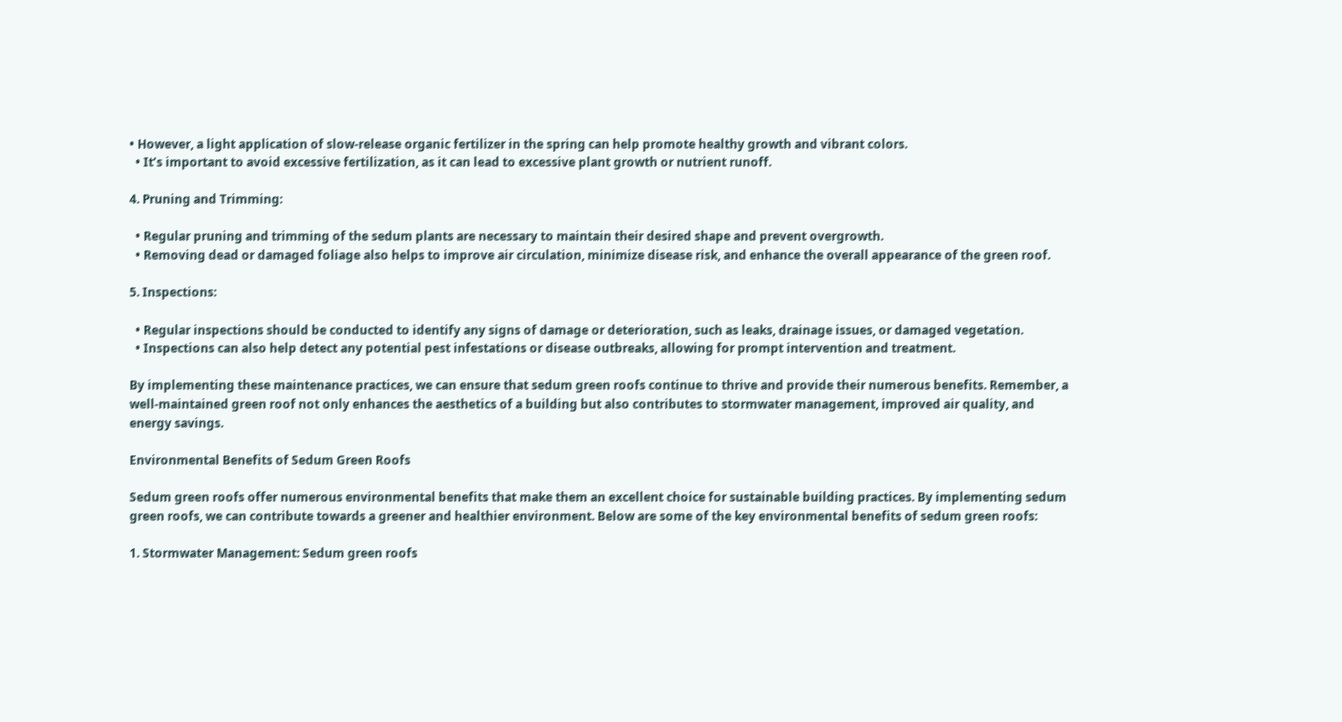• However, a light application of slow-release organic fertilizer in the spring can help promote healthy growth and vibrant colors.
  • It’s important to avoid excessive fertilization, as it can lead to excessive plant growth or nutrient runoff.

4. Pruning and Trimming:

  • Regular pruning and trimming of the sedum plants are necessary to maintain their desired shape and prevent overgrowth.
  • Removing dead or damaged foliage also helps to improve air circulation, minimize disease risk, and enhance the overall appearance of the green roof.

5. Inspections:

  • Regular inspections should be conducted to identify any signs of damage or deterioration, such as leaks, drainage issues, or damaged vegetation.
  • Inspections can also help detect any potential pest infestations or disease outbreaks, allowing for prompt intervention and treatment.

By implementing these maintenance practices, we can ensure that sedum green roofs continue to thrive and provide their numerous benefits. Remember, a well-maintained green roof not only enhances the aesthetics of a building but also contributes to stormwater management, improved air quality, and energy savings.

Environmental Benefits of Sedum Green Roofs

Sedum green roofs offer numerous environmental benefits that make them an excellent choice for sustainable building practices. By implementing sedum green roofs, we can contribute towards a greener and healthier environment. Below are some of the key environmental benefits of sedum green roofs:

1. Stormwater Management: Sedum green roofs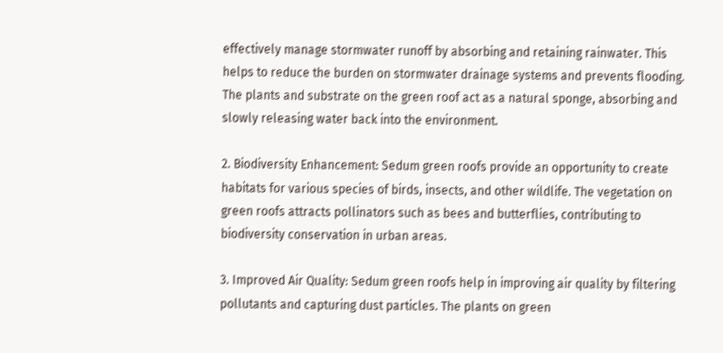effectively manage stormwater runoff by absorbing and retaining rainwater. This helps to reduce the burden on stormwater drainage systems and prevents flooding. The plants and substrate on the green roof act as a natural sponge, absorbing and slowly releasing water back into the environment.

2. Biodiversity Enhancement: Sedum green roofs provide an opportunity to create habitats for various species of birds, insects, and other wildlife. The vegetation on green roofs attracts pollinators such as bees and butterflies, contributing to biodiversity conservation in urban areas.

3. Improved Air Quality: Sedum green roofs help in improving air quality by filtering pollutants and capturing dust particles. The plants on green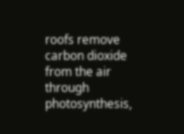roofs remove carbon dioxide from the air through photosynthesis,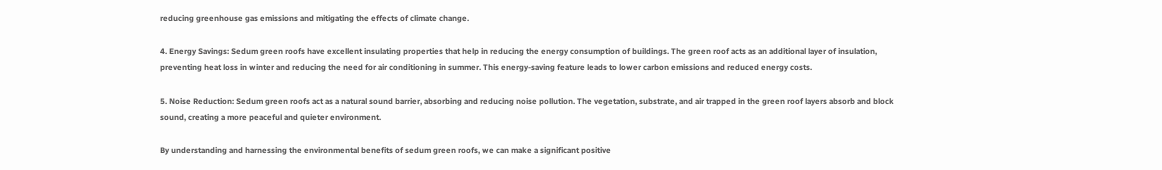reducing greenhouse gas emissions and mitigating the effects of climate change.

4. Energy Savings: Sedum green roofs have excellent insulating properties that help in reducing the energy consumption of buildings. The green roof acts as an additional layer of insulation, preventing heat loss in winter and reducing the need for air conditioning in summer. This energy-saving feature leads to lower carbon emissions and reduced energy costs.

5. Noise Reduction: Sedum green roofs act as a natural sound barrier, absorbing and reducing noise pollution. The vegetation, substrate, and air trapped in the green roof layers absorb and block sound, creating a more peaceful and quieter environment.

By understanding and harnessing the environmental benefits of sedum green roofs, we can make a significant positive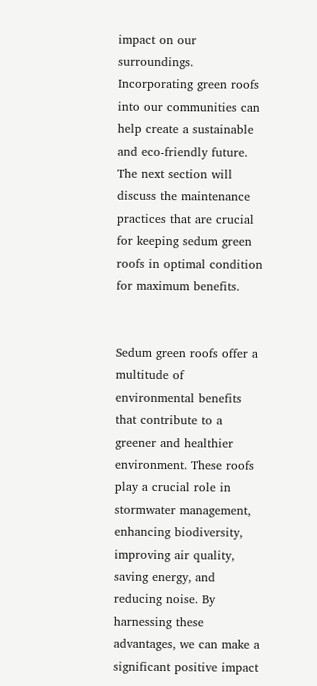impact on our surroundings. Incorporating green roofs into our communities can help create a sustainable and eco-friendly future. The next section will discuss the maintenance practices that are crucial for keeping sedum green roofs in optimal condition for maximum benefits.


Sedum green roofs offer a multitude of environmental benefits that contribute to a greener and healthier environment. These roofs play a crucial role in stormwater management, enhancing biodiversity, improving air quality, saving energy, and reducing noise. By harnessing these advantages, we can make a significant positive impact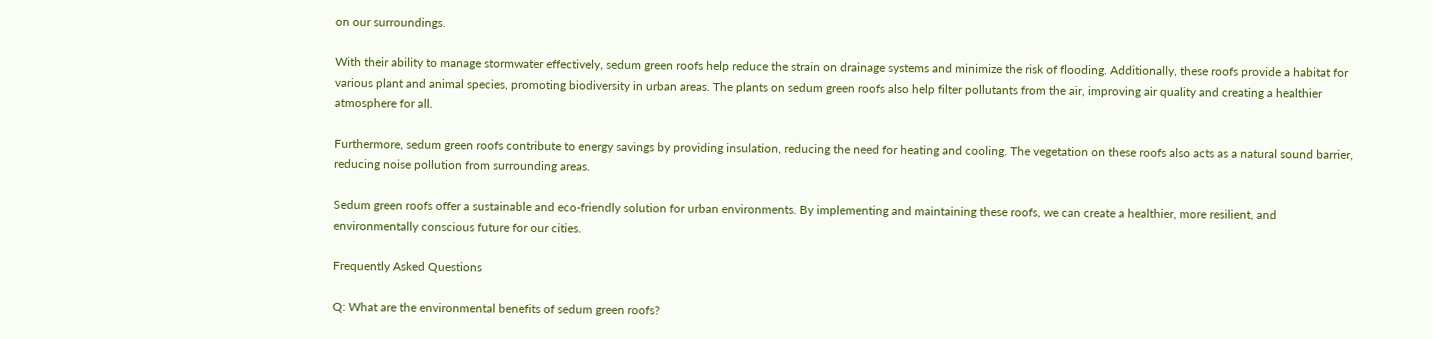on our surroundings.

With their ability to manage stormwater effectively, sedum green roofs help reduce the strain on drainage systems and minimize the risk of flooding. Additionally, these roofs provide a habitat for various plant and animal species, promoting biodiversity in urban areas. The plants on sedum green roofs also help filter pollutants from the air, improving air quality and creating a healthier atmosphere for all.

Furthermore, sedum green roofs contribute to energy savings by providing insulation, reducing the need for heating and cooling. The vegetation on these roofs also acts as a natural sound barrier, reducing noise pollution from surrounding areas.

Sedum green roofs offer a sustainable and eco-friendly solution for urban environments. By implementing and maintaining these roofs, we can create a healthier, more resilient, and environmentally conscious future for our cities.

Frequently Asked Questions

Q: What are the environmental benefits of sedum green roofs?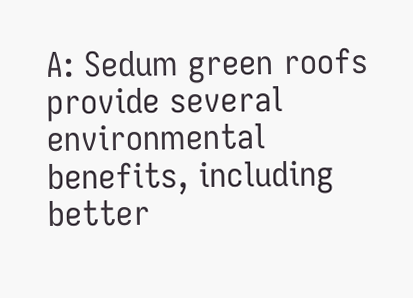A: Sedum green roofs provide several environmental benefits, including better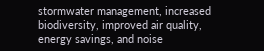stormwater management, increased biodiversity, improved air quality, energy savings, and noise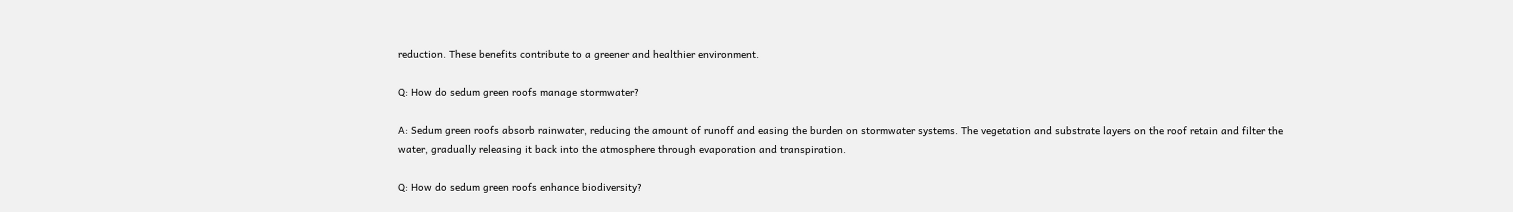reduction. These benefits contribute to a greener and healthier environment.

Q: How do sedum green roofs manage stormwater?

A: Sedum green roofs absorb rainwater, reducing the amount of runoff and easing the burden on stormwater systems. The vegetation and substrate layers on the roof retain and filter the water, gradually releasing it back into the atmosphere through evaporation and transpiration.

Q: How do sedum green roofs enhance biodiversity?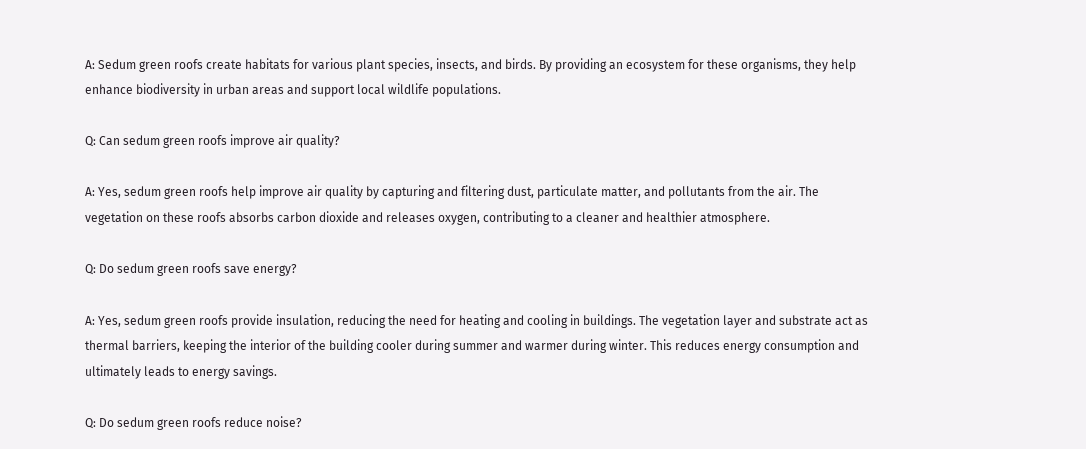A: Sedum green roofs create habitats for various plant species, insects, and birds. By providing an ecosystem for these organisms, they help enhance biodiversity in urban areas and support local wildlife populations.

Q: Can sedum green roofs improve air quality?

A: Yes, sedum green roofs help improve air quality by capturing and filtering dust, particulate matter, and pollutants from the air. The vegetation on these roofs absorbs carbon dioxide and releases oxygen, contributing to a cleaner and healthier atmosphere.

Q: Do sedum green roofs save energy?

A: Yes, sedum green roofs provide insulation, reducing the need for heating and cooling in buildings. The vegetation layer and substrate act as thermal barriers, keeping the interior of the building cooler during summer and warmer during winter. This reduces energy consumption and ultimately leads to energy savings.

Q: Do sedum green roofs reduce noise?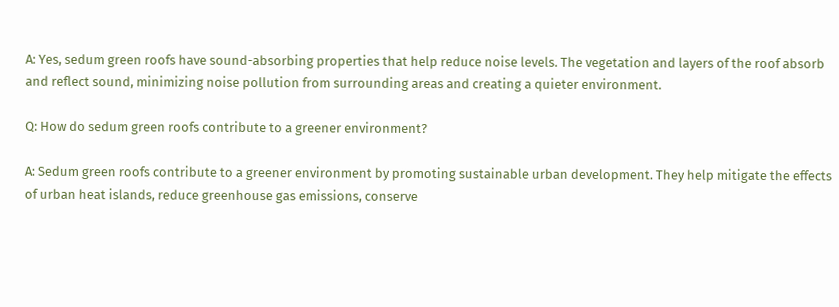A: Yes, sedum green roofs have sound-absorbing properties that help reduce noise levels. The vegetation and layers of the roof absorb and reflect sound, minimizing noise pollution from surrounding areas and creating a quieter environment.

Q: How do sedum green roofs contribute to a greener environment?

A: Sedum green roofs contribute to a greener environment by promoting sustainable urban development. They help mitigate the effects of urban heat islands, reduce greenhouse gas emissions, conserve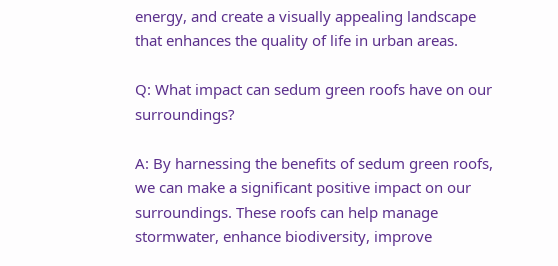energy, and create a visually appealing landscape that enhances the quality of life in urban areas.

Q: What impact can sedum green roofs have on our surroundings?

A: By harnessing the benefits of sedum green roofs, we can make a significant positive impact on our surroundings. These roofs can help manage stormwater, enhance biodiversity, improve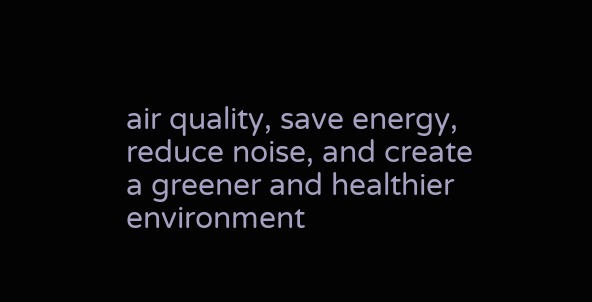air quality, save energy, reduce noise, and create a greener and healthier environment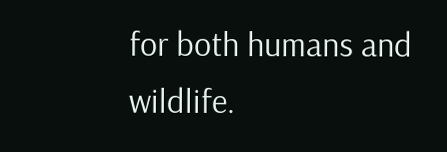for both humans and wildlife.